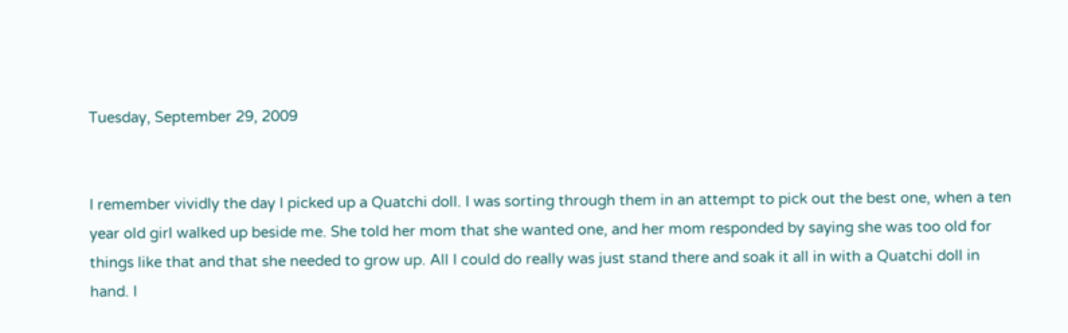Tuesday, September 29, 2009


I remember vividly the day I picked up a Quatchi doll. I was sorting through them in an attempt to pick out the best one, when a ten year old girl walked up beside me. She told her mom that she wanted one, and her mom responded by saying she was too old for things like that and that she needed to grow up. All I could do really was just stand there and soak it all in with a Quatchi doll in hand. I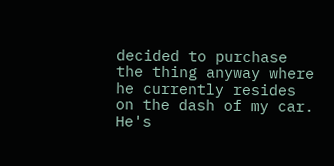decided to purchase the thing anyway where he currently resides on the dash of my car. He's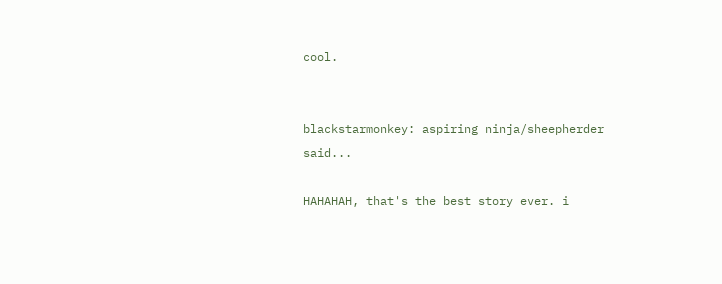cool.


blackstarmonkey: aspiring ninja/sheepherder said...

HAHAHAH, that's the best story ever. i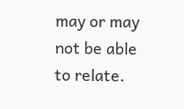may or may not be able to relate.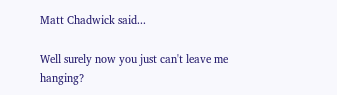Matt Chadwick said...

Well surely now you just can't leave me hanging?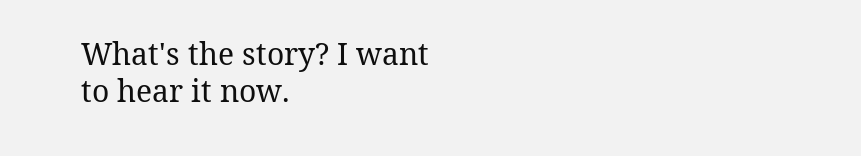What's the story? I want to hear it now.